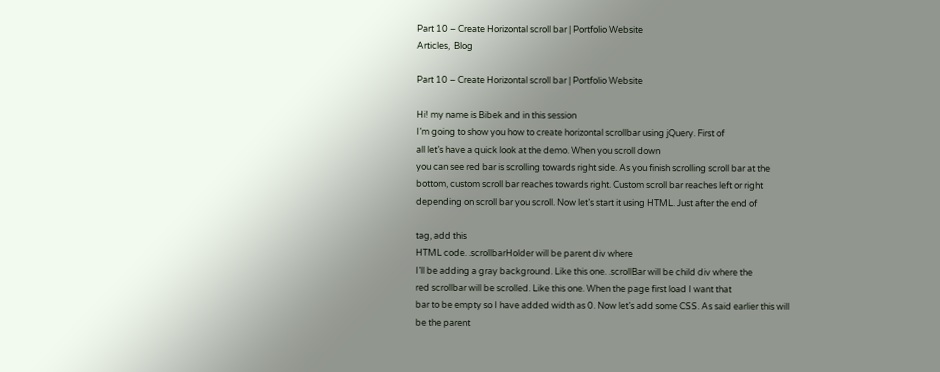Part 10 – Create Horizontal scroll bar | Portfolio Website
Articles,  Blog

Part 10 – Create Horizontal scroll bar | Portfolio Website

Hi! my name is Bibek and in this session
I’m going to show you how to create horizontal scrollbar using jQuery. First of
all let’s have a quick look at the demo. When you scroll down
you can see red bar is scrolling towards right side. As you finish scrolling scroll bar at the
bottom, custom scroll bar reaches towards right. Custom scroll bar reaches left or right
depending on scroll bar you scroll. Now let’s start it using HTML. Just after the end of

tag, add this
HTML code. .scrollbarHolder will be parent div where
I’ll be adding a gray background. Like this one. .scrollBar will be child div where the
red scrollbar will be scrolled. Like this one. When the page first load I want that
bar to be empty so I have added width as 0. Now let’s add some CSS. As said earlier this will be the parent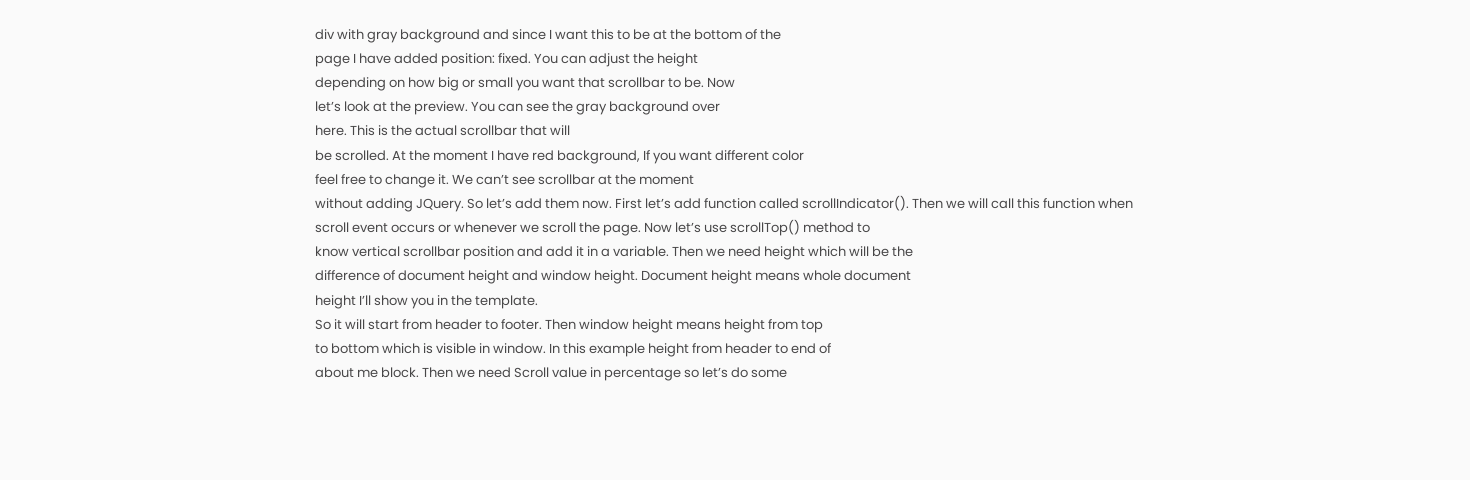div with gray background and since I want this to be at the bottom of the
page I have added position: fixed. You can adjust the height
depending on how big or small you want that scrollbar to be. Now
let’s look at the preview. You can see the gray background over
here. This is the actual scrollbar that will
be scrolled. At the moment I have red background, If you want different color
feel free to change it. We can’t see scrollbar at the moment
without adding JQuery. So let’s add them now. First let’s add function called scrollIndicator(). Then we will call this function when
scroll event occurs or whenever we scroll the page. Now let’s use scrollTop() method to
know vertical scrollbar position and add it in a variable. Then we need height which will be the
difference of document height and window height. Document height means whole document
height I’ll show you in the template.
So it will start from header to footer. Then window height means height from top
to bottom which is visible in window. In this example height from header to end of
about me block. Then we need Scroll value in percentage so let’s do some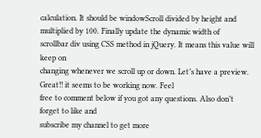calculation. It should be windowScroll divided by height and multiplied by 100. Finally update the dynamic width of
scrollbar div using CSS method in jQuery. It means this value will keep on
changing whenever we scroll up or down. Let’s have a preview. Great!! it seems to be working now. Feel
free to comment below if you got any questions. Also don’t forget to like and
subscribe my channel to get more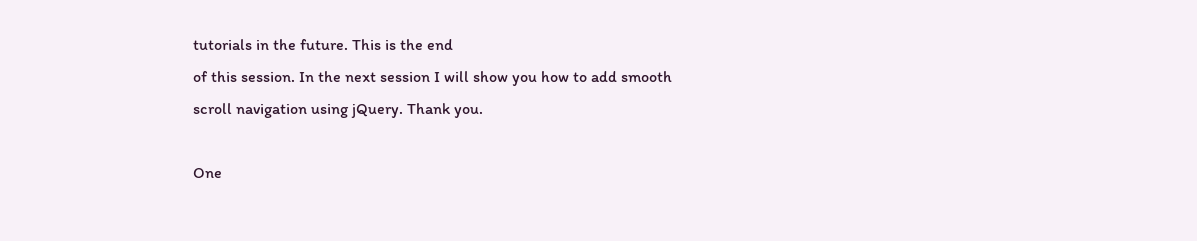tutorials in the future. This is the end
of this session. In the next session I will show you how to add smooth
scroll navigation using jQuery. Thank you.

One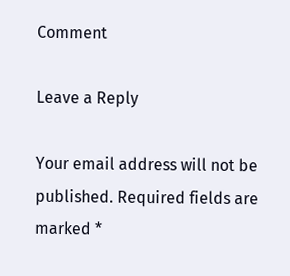Comment

Leave a Reply

Your email address will not be published. Required fields are marked *